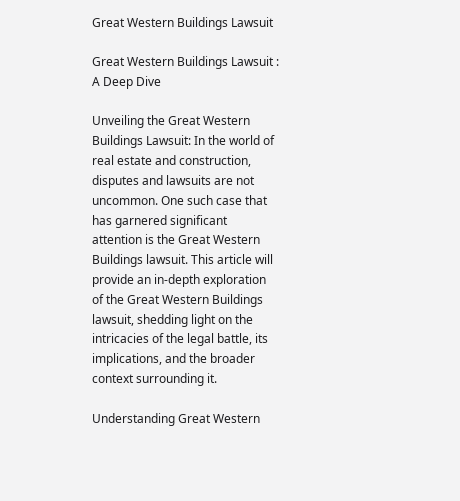Great Western Buildings Lawsuit

Great Western Buildings Lawsuit : A Deep Dive

Unveiling the Great Western Buildings Lawsuit: In the world of real estate and construction, disputes and lawsuits are not uncommon. One such case that has garnered significant attention is the Great Western Buildings lawsuit. This article will provide an in-depth exploration of the Great Western Buildings lawsuit, shedding light on the intricacies of the legal battle, its implications, and the broader context surrounding it.

Understanding Great Western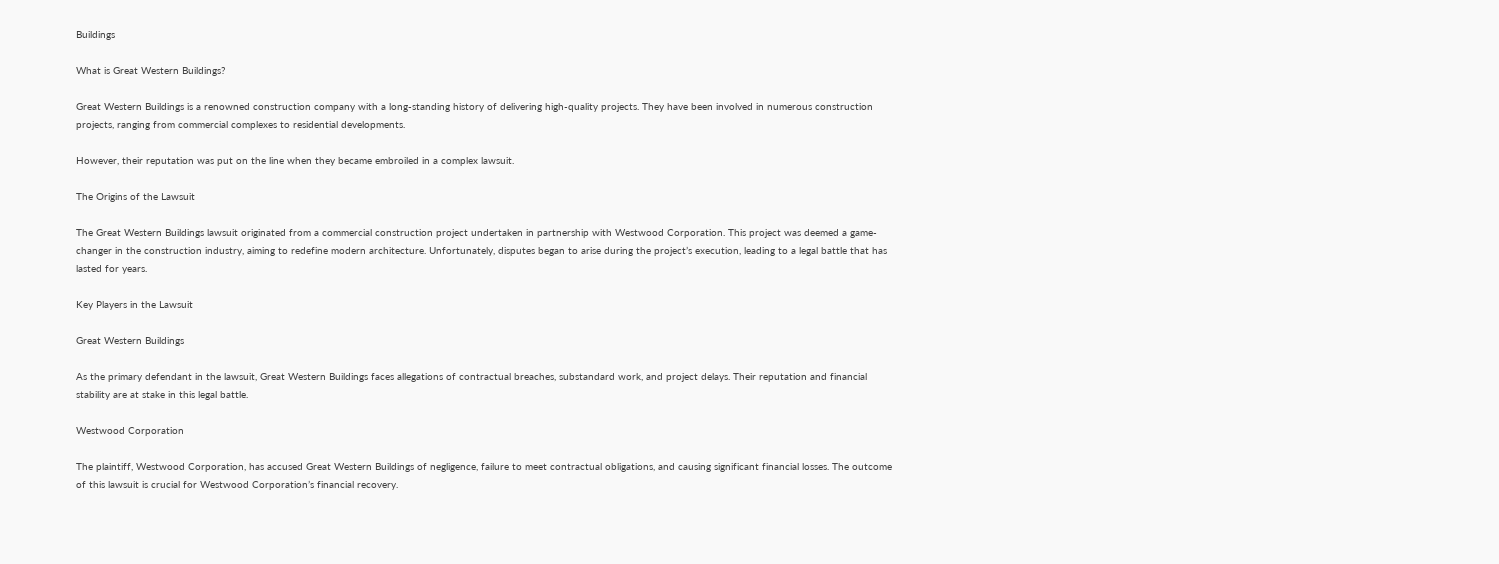Buildings

What is Great Western Buildings?

Great Western Buildings is a renowned construction company with a long-standing history of delivering high-quality projects. They have been involved in numerous construction projects, ranging from commercial complexes to residential developments.

However, their reputation was put on the line when they became embroiled in a complex lawsuit.

The Origins of the Lawsuit

The Great Western Buildings lawsuit originated from a commercial construction project undertaken in partnership with Westwood Corporation. This project was deemed a game-changer in the construction industry, aiming to redefine modern architecture. Unfortunately, disputes began to arise during the project’s execution, leading to a legal battle that has lasted for years.

Key Players in the Lawsuit

Great Western Buildings

As the primary defendant in the lawsuit, Great Western Buildings faces allegations of contractual breaches, substandard work, and project delays. Their reputation and financial stability are at stake in this legal battle.

Westwood Corporation

The plaintiff, Westwood Corporation, has accused Great Western Buildings of negligence, failure to meet contractual obligations, and causing significant financial losses. The outcome of this lawsuit is crucial for Westwood Corporation’s financial recovery.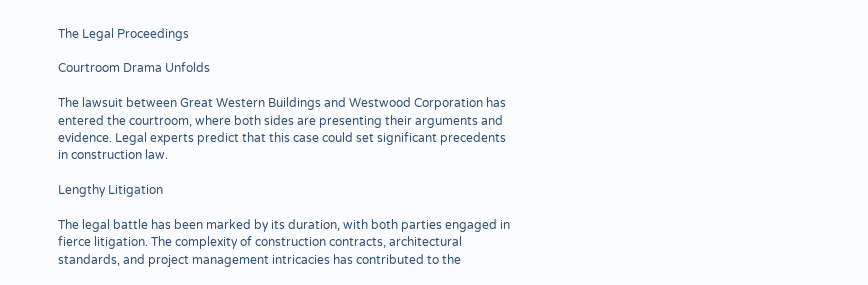The Legal Proceedings

Courtroom Drama Unfolds

The lawsuit between Great Western Buildings and Westwood Corporation has entered the courtroom, where both sides are presenting their arguments and evidence. Legal experts predict that this case could set significant precedents in construction law.

Lengthy Litigation

The legal battle has been marked by its duration, with both parties engaged in fierce litigation. The complexity of construction contracts, architectural standards, and project management intricacies has contributed to the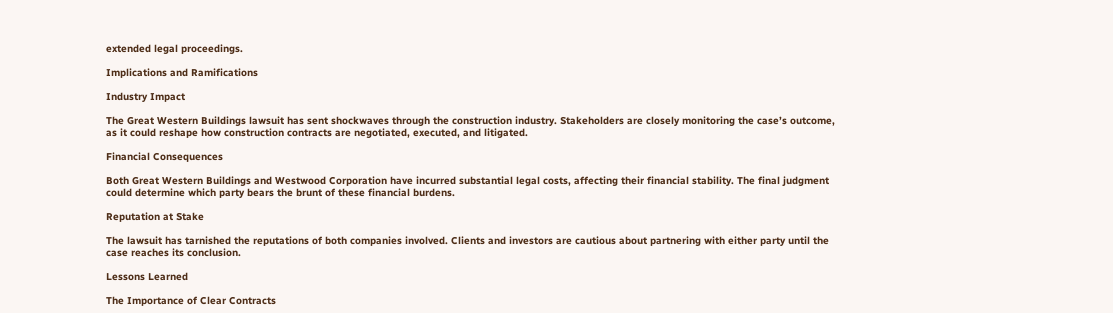extended legal proceedings.

Implications and Ramifications

Industry Impact

The Great Western Buildings lawsuit has sent shockwaves through the construction industry. Stakeholders are closely monitoring the case’s outcome, as it could reshape how construction contracts are negotiated, executed, and litigated.

Financial Consequences

Both Great Western Buildings and Westwood Corporation have incurred substantial legal costs, affecting their financial stability. The final judgment could determine which party bears the brunt of these financial burdens.

Reputation at Stake

The lawsuit has tarnished the reputations of both companies involved. Clients and investors are cautious about partnering with either party until the case reaches its conclusion.

Lessons Learned

The Importance of Clear Contracts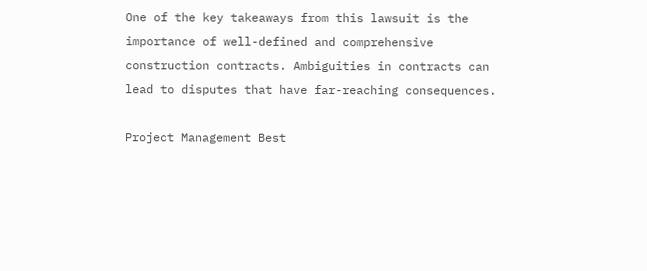One of the key takeaways from this lawsuit is the importance of well-defined and comprehensive construction contracts. Ambiguities in contracts can lead to disputes that have far-reaching consequences.

Project Management Best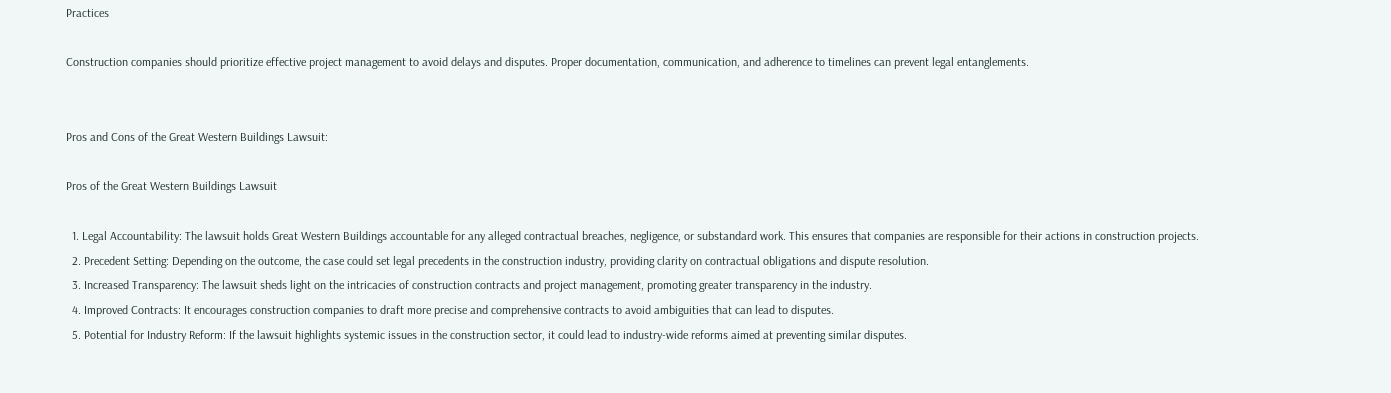Practices

Construction companies should prioritize effective project management to avoid delays and disputes. Proper documentation, communication, and adherence to timelines can prevent legal entanglements.


Pros and Cons of the Great Western Buildings Lawsuit:

Pros of the Great Western Buildings Lawsuit

  1. Legal Accountability: The lawsuit holds Great Western Buildings accountable for any alleged contractual breaches, negligence, or substandard work. This ensures that companies are responsible for their actions in construction projects.
  2. Precedent Setting: Depending on the outcome, the case could set legal precedents in the construction industry, providing clarity on contractual obligations and dispute resolution.
  3. Increased Transparency: The lawsuit sheds light on the intricacies of construction contracts and project management, promoting greater transparency in the industry.
  4. Improved Contracts: It encourages construction companies to draft more precise and comprehensive contracts to avoid ambiguities that can lead to disputes.
  5. Potential for Industry Reform: If the lawsuit highlights systemic issues in the construction sector, it could lead to industry-wide reforms aimed at preventing similar disputes.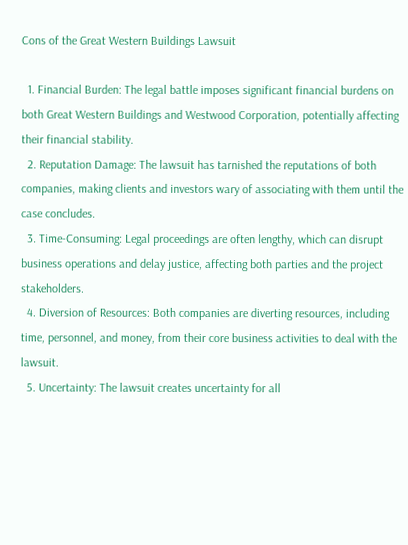Cons of the Great Western Buildings Lawsuit

  1. Financial Burden: The legal battle imposes significant financial burdens on both Great Western Buildings and Westwood Corporation, potentially affecting their financial stability.
  2. Reputation Damage: The lawsuit has tarnished the reputations of both companies, making clients and investors wary of associating with them until the case concludes.
  3. Time-Consuming: Legal proceedings are often lengthy, which can disrupt business operations and delay justice, affecting both parties and the project stakeholders.
  4. Diversion of Resources: Both companies are diverting resources, including time, personnel, and money, from their core business activities to deal with the lawsuit.
  5. Uncertainty: The lawsuit creates uncertainty for all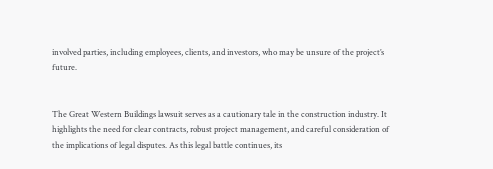involved parties, including employees, clients, and investors, who may be unsure of the project’s future.


The Great Western Buildings lawsuit serves as a cautionary tale in the construction industry. It highlights the need for clear contracts, robust project management, and careful consideration of the implications of legal disputes. As this legal battle continues, its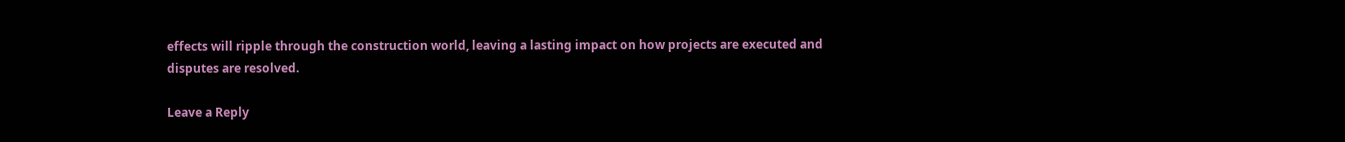effects will ripple through the construction world, leaving a lasting impact on how projects are executed and disputes are resolved.

Leave a Reply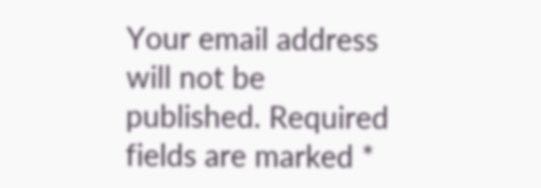Your email address will not be published. Required fields are marked *